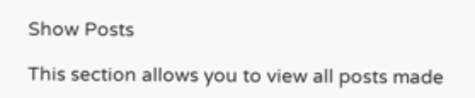Show Posts

This section allows you to view all posts made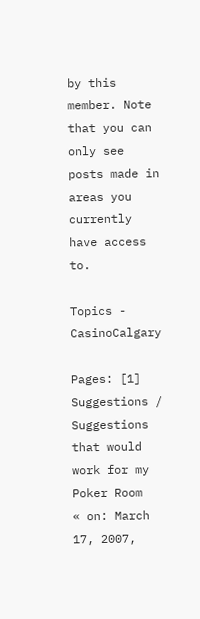by this member. Note that you can only see posts made in areas you currently have access to.

Topics - CasinoCalgary

Pages: [1]
Suggestions / Suggestions that would work for my Poker Room
« on: March 17, 2007,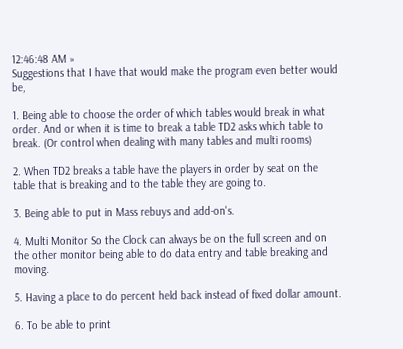12:46:48 AM »
Suggestions that I have that would make the program even better would be,

1. Being able to choose the order of which tables would break in what order. And or when it is time to break a table TD2 asks which table to break. (Or control when dealing with many tables and multi rooms)

2. When TD2 breaks a table have the players in order by seat on the table that is breaking and to the table they are going to.

3. Being able to put in Mass rebuys and add-on's.

4. Multi Monitor So the Clock can always be on the full screen and on the other monitor being able to do data entry and table breaking and moving.

5. Having a place to do percent held back instead of fixed dollar amount.

6. To be able to print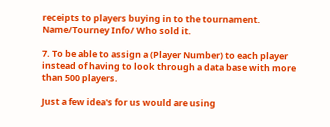receipts to players buying in to the tournament. Name/Tourney Info/ Who sold it.

7. To be able to assign a (Player Number) to each player instead of having to look through a data base with more than 500 players.

Just a few idea's for us would are using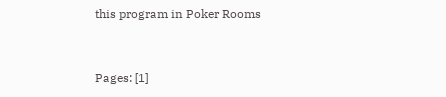this program in Poker Rooms


Pages: [1]